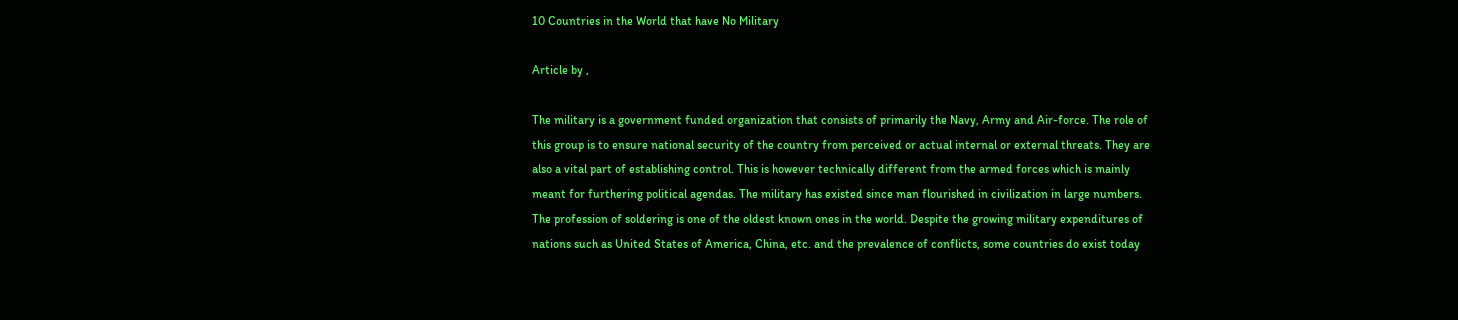10 Countries in the World that have No Military

Article by ,

The military is a government funded organization that consists of primarily the Navy, Army and Air-force. The role of this group is to ensure national security of the country from perceived or actual internal or external threats. They are also a vital part of establishing control. This is however technically different from the armed forces which is mainly meant for furthering political agendas. The military has existed since man flourished in civilization in large numbers. The profession of soldering is one of the oldest known ones in the world. Despite the growing military expenditures of nations such as United States of America, China, etc. and the prevalence of conflicts, some countries do exist today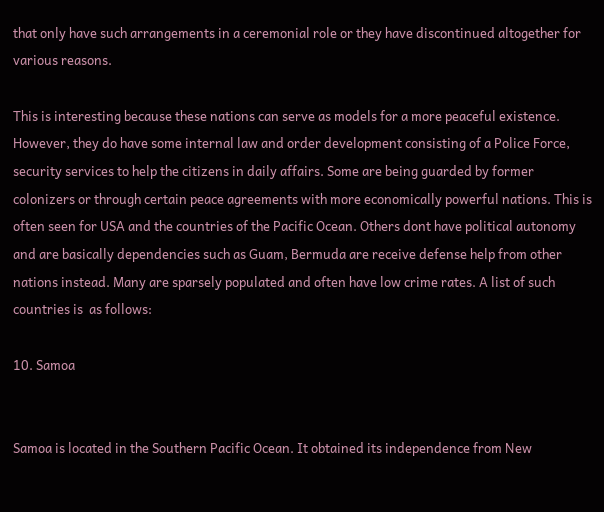that only have such arrangements in a ceremonial role or they have discontinued altogether for various reasons.

This is interesting because these nations can serve as models for a more peaceful existence. However, they do have some internal law and order development consisting of a Police Force, security services to help the citizens in daily affairs. Some are being guarded by former colonizers or through certain peace agreements with more economically powerful nations. This is often seen for USA and the countries of the Pacific Ocean. Others dont have political autonomy and are basically dependencies such as Guam, Bermuda are receive defense help from other nations instead. Many are sparsely populated and often have low crime rates. A list of such countries is  as follows:

10. Samoa


Samoa is located in the Southern Pacific Ocean. It obtained its independence from New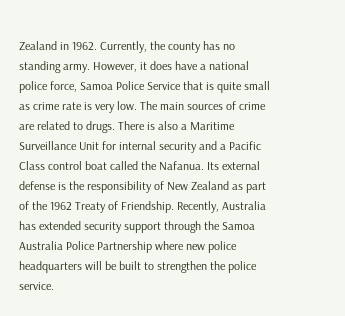Zealand in 1962. Currently, the county has no standing army. However, it does have a national police force, Samoa Police Service that is quite small as crime rate is very low. The main sources of crime are related to drugs. There is also a Maritime Surveillance Unit for internal security and a Pacific Class control boat called the Nafanua. Its external defense is the responsibility of New Zealand as part of the 1962 Treaty of Friendship. Recently, Australia has extended security support through the Samoa Australia Police Partnership where new police headquarters will be built to strengthen the police service.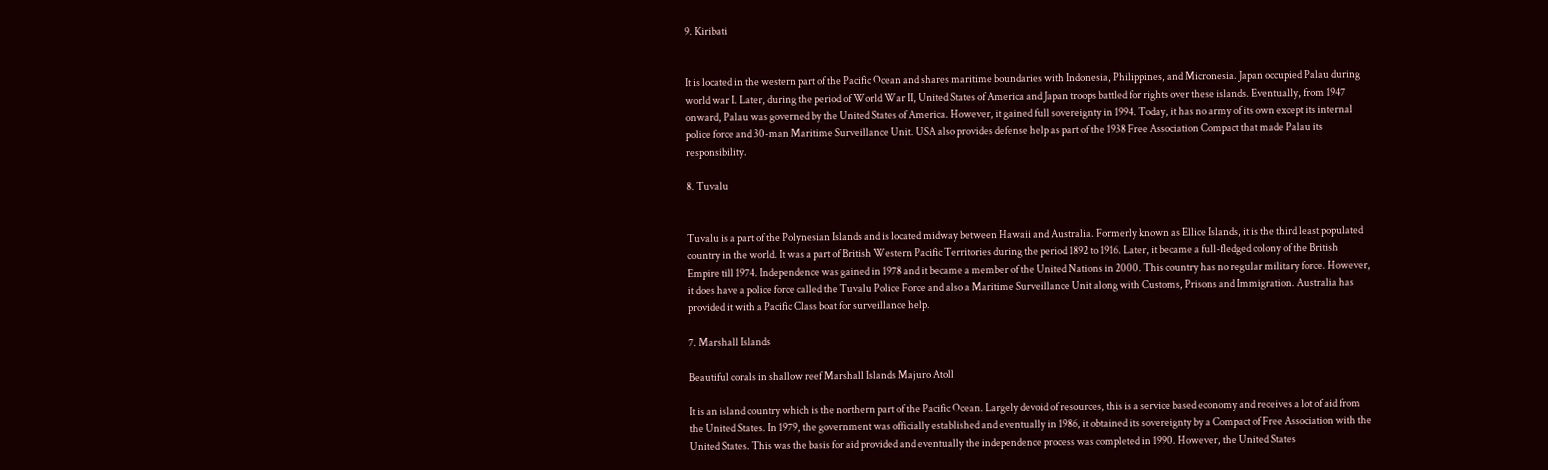9. Kiribati


It is located in the western part of the Pacific Ocean and shares maritime boundaries with Indonesia, Philippines, and Micronesia. Japan occupied Palau during world war I. Later, during the period of World War II, United States of America and Japan troops battled for rights over these islands. Eventually, from 1947 onward, Palau was governed by the United States of America. However, it gained full sovereignty in 1994. Today, it has no army of its own except its internal police force and 30-man Maritime Surveillance Unit. USA also provides defense help as part of the 1938 Free Association Compact that made Palau its responsibility.

8. Tuvalu


Tuvalu is a part of the Polynesian Islands and is located midway between Hawaii and Australia. Formerly known as Ellice Islands, it is the third least populated country in the world. It was a part of British Western Pacific Territories during the period 1892 to 1916. Later, it became a full-fledged colony of the British Empire till 1974. Independence was gained in 1978 and it became a member of the United Nations in 2000. This country has no regular military force. However, it does have a police force called the Tuvalu Police Force and also a Maritime Surveillance Unit along with Customs, Prisons and Immigration. Australia has provided it with a Pacific Class boat for surveillance help.

7. Marshall Islands

Beautiful corals in shallow reef Marshall Islands Majuro Atoll

It is an island country which is the northern part of the Pacific Ocean. Largely devoid of resources, this is a service based economy and receives a lot of aid from the United States. In 1979, the government was officially established and eventually in 1986, it obtained its sovereignty by a Compact of Free Association with the United States. This was the basis for aid provided and eventually the independence process was completed in 1990. However, the United States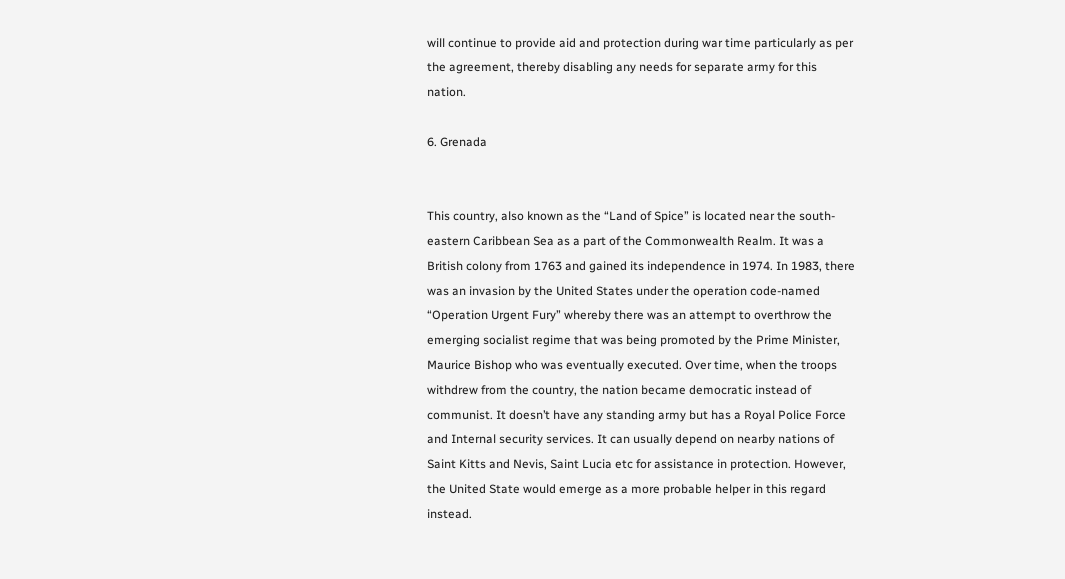will continue to provide aid and protection during war time particularly as per the agreement, thereby disabling any needs for separate army for this nation.

6. Grenada


This country, also known as the “Land of Spice” is located near the south-eastern Caribbean Sea as a part of the Commonwealth Realm. It was a British colony from 1763 and gained its independence in 1974. In 1983, there was an invasion by the United States under the operation code-named “Operation Urgent Fury” whereby there was an attempt to overthrow the emerging socialist regime that was being promoted by the Prime Minister, Maurice Bishop who was eventually executed. Over time, when the troops withdrew from the country, the nation became democratic instead of communist. It doesn’t have any standing army but has a Royal Police Force and Internal security services. It can usually depend on nearby nations of Saint Kitts and Nevis, Saint Lucia etc for assistance in protection. However, the United State would emerge as a more probable helper in this regard instead.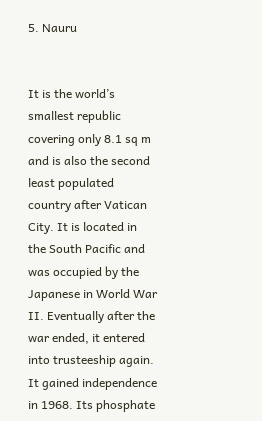5. Nauru


It is the world’s smallest republic covering only 8.1 sq m and is also the second least populated country after Vatican City. It is located in the South Pacific and was occupied by the Japanese in World War II. Eventually after the war ended, it entered into trusteeship again. It gained independence in 1968. Its phosphate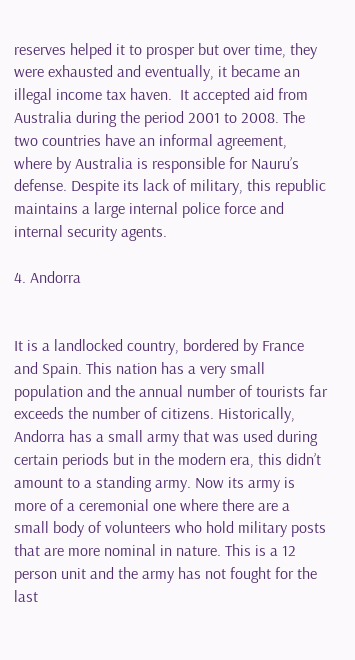reserves helped it to prosper but over time, they were exhausted and eventually, it became an illegal income tax haven.  It accepted aid from Australia during the period 2001 to 2008. The two countries have an informal agreement, where by Australia is responsible for Nauru’s defense. Despite its lack of military, this republic maintains a large internal police force and internal security agents.

4. Andorra


It is a landlocked country, bordered by France and Spain. This nation has a very small population and the annual number of tourists far exceeds the number of citizens. Historically, Andorra has a small army that was used during certain periods but in the modern era, this didn’t amount to a standing army. Now its army is more of a ceremonial one where there are a small body of volunteers who hold military posts that are more nominal in nature. This is a 12 person unit and the army has not fought for the last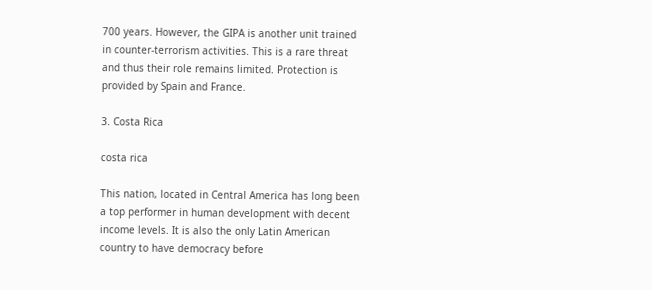700 years. However, the GIPA is another unit trained in counter-terrorism activities. This is a rare threat and thus their role remains limited. Protection is provided by Spain and France.

3. Costa Rica

costa rica

This nation, located in Central America has long been a top performer in human development with decent income levels. It is also the only Latin American country to have democracy before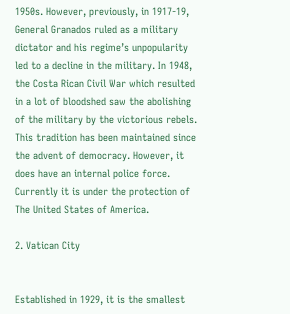1950s. However, previously, in 1917-19, General Granados ruled as a military dictator and his regime’s unpopularity led to a decline in the military. In 1948, the Costa Rican Civil War which resulted in a lot of bloodshed saw the abolishing of the military by the victorious rebels. This tradition has been maintained since the advent of democracy. However, it does have an internal police force. Currently it is under the protection of The United States of America.

2. Vatican City


Established in 1929, it is the smallest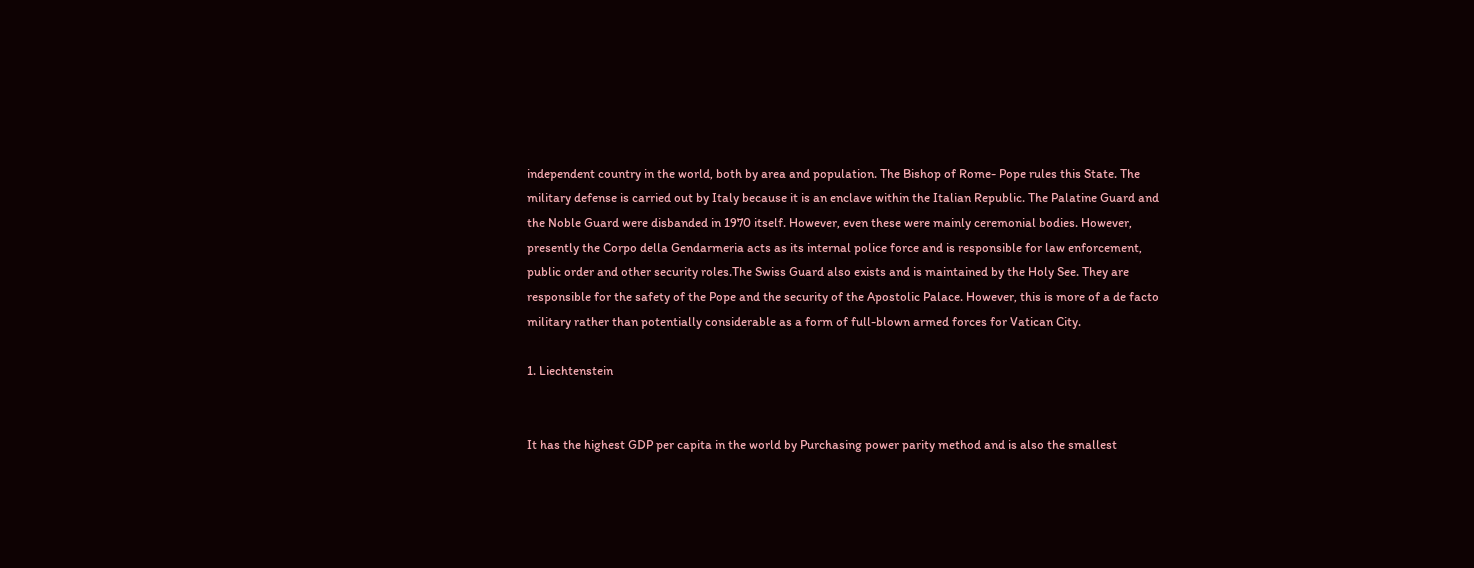independent country in the world, both by area and population. The Bishop of Rome- Pope rules this State. The military defense is carried out by Italy because it is an enclave within the Italian Republic. The Palatine Guard and the Noble Guard were disbanded in 1970 itself. However, even these were mainly ceremonial bodies. However, presently the Corpo della Gendarmeria acts as its internal police force and is responsible for law enforcement, public order and other security roles.The Swiss Guard also exists and is maintained by the Holy See. They are responsible for the safety of the Pope and the security of the Apostolic Palace. However, this is more of a de facto military rather than potentially considerable as a form of full-blown armed forces for Vatican City.

1. Liechtenstein


It has the highest GDP per capita in the world by Purchasing power parity method and is also the smallest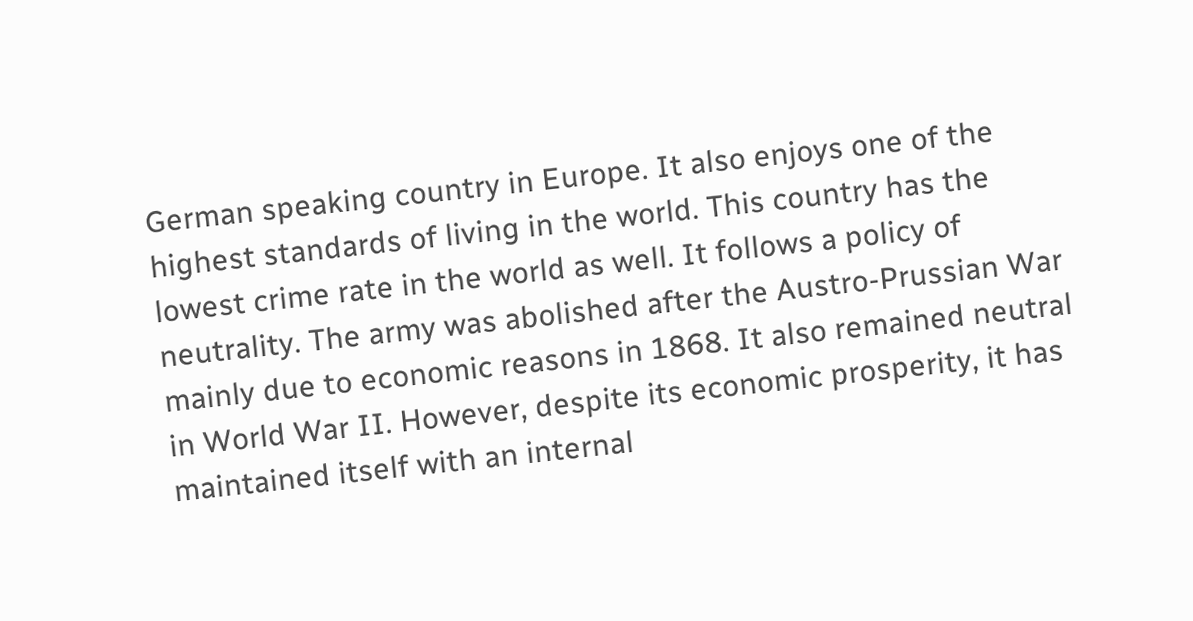German speaking country in Europe. It also enjoys one of the highest standards of living in the world. This country has the lowest crime rate in the world as well. It follows a policy of neutrality. The army was abolished after the Austro-Prussian War mainly due to economic reasons in 1868. It also remained neutral in World War II. However, despite its economic prosperity, it has maintained itself with an internal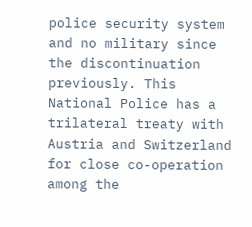police security system and no military since the discontinuation previously. This National Police has a trilateral treaty with Austria and Switzerland for close co-operation among the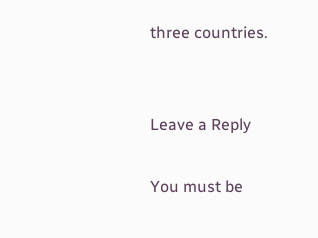three countries.


Leave a Reply

You must be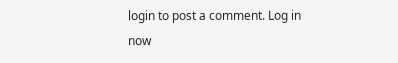login to post a comment. Log in now